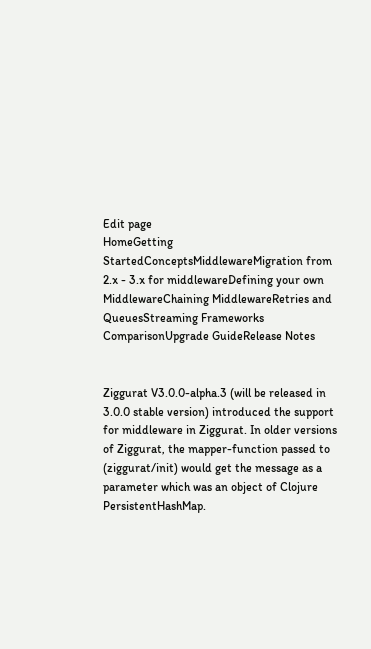Edit page
HomeGetting StartedConceptsMiddlewareMigration from 2.x - 3.x for middlewareDefining your own MiddlewareChaining MiddlewareRetries and QueuesStreaming Frameworks ComparisonUpgrade GuideRelease Notes


Ziggurat V3.0.0-alpha.3 (will be released in 3.0.0 stable version) introduced the support for middleware in Ziggurat. In older versions of Ziggurat, the mapper-function passed to (ziggurat/init) would get the message as a parameter which was an object of Clojure PersistentHashMap.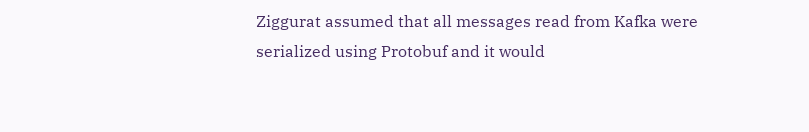Ziggurat assumed that all messages read from Kafka were serialized using Protobuf and it would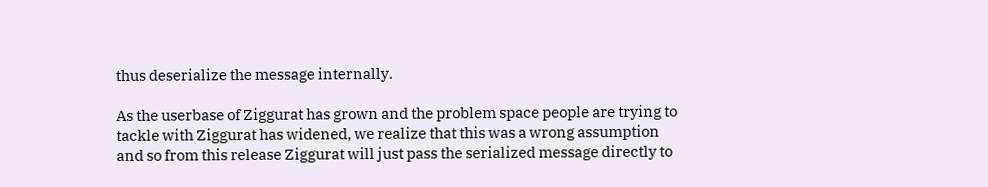thus deserialize the message internally.

As the userbase of Ziggurat has grown and the problem space people are trying to tackle with Ziggurat has widened, we realize that this was a wrong assumption and so from this release Ziggurat will just pass the serialized message directly to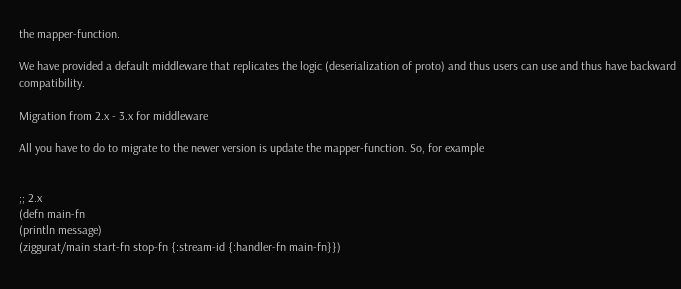the mapper-function.

We have provided a default middleware that replicates the logic (deserialization of proto) and thus users can use and thus have backward compatibility.

Migration from 2.x - 3.x for middleware

All you have to do to migrate to the newer version is update the mapper-function. So, for example


;; 2.x
(defn main-fn
(println message)
(ziggurat/main start-fn stop-fn {:stream-id {:handler-fn main-fn}})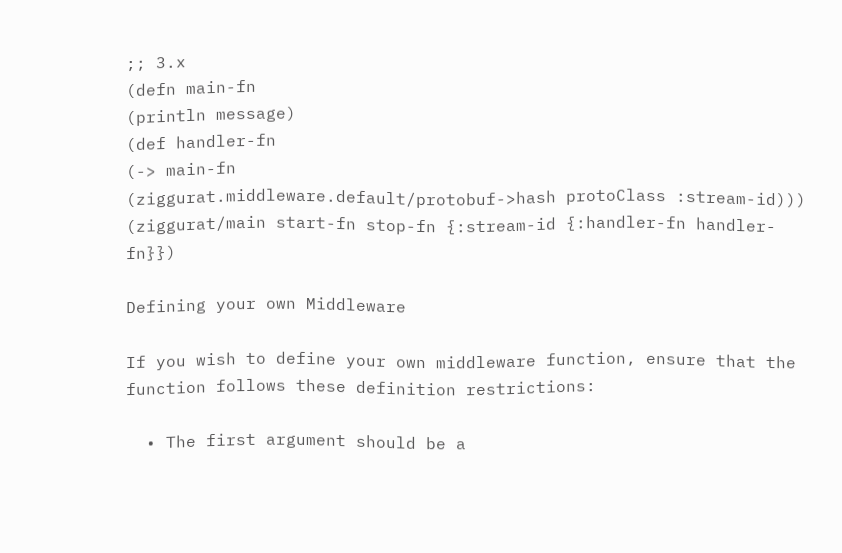;; 3.x
(defn main-fn
(println message)
(def handler-fn
(-> main-fn
(ziggurat.middleware.default/protobuf->hash protoClass :stream-id)))
(ziggurat/main start-fn stop-fn {:stream-id {:handler-fn handler-fn}})

Defining your own Middleware

If you wish to define your own middleware function, ensure that the function follows these definition restrictions:

  • The first argument should be a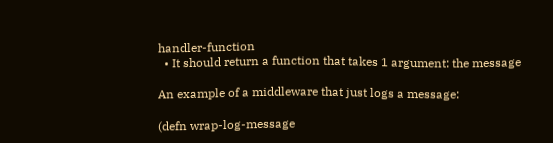handler-function
  • It should return a function that takes 1 argument: the message

An example of a middleware that just logs a message:

(defn wrap-log-message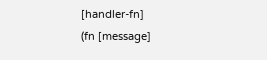[handler-fn]
(fn [message]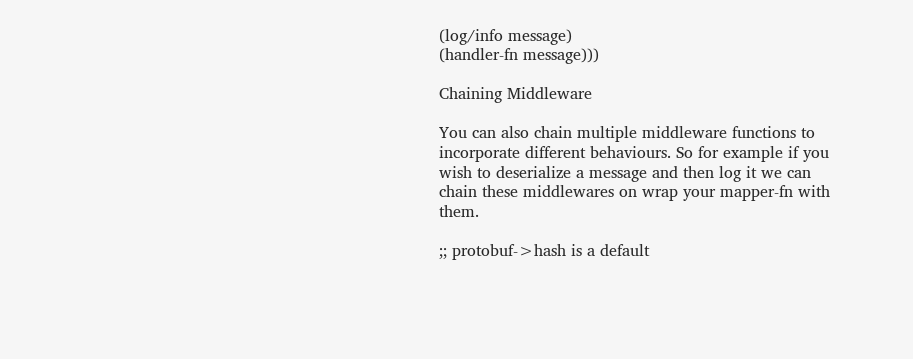(log/info message)
(handler-fn message)))

Chaining Middleware

You can also chain multiple middleware functions to incorporate different behaviours. So for example if you wish to deserialize a message and then log it we can chain these middlewares on wrap your mapper-fn with them.

;; protobuf->hash is a default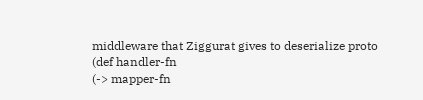middleware that Ziggurat gives to deserialize proto
(def handler-fn
(-> mapper-fn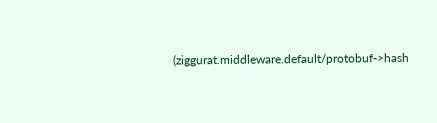(ziggurat.middleware.default/protobuf->hash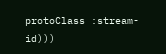protoClass :stream-id)))